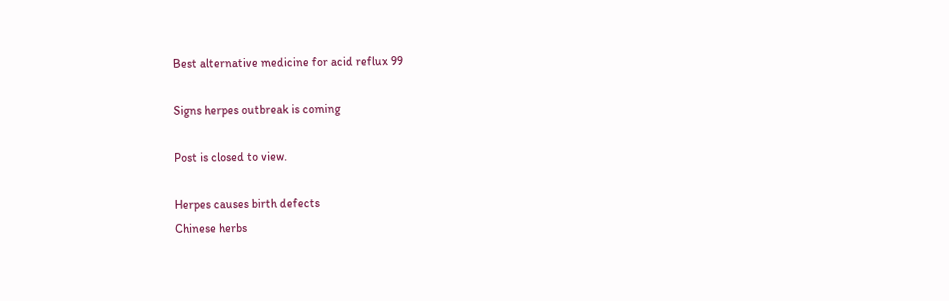Best alternative medicine for acid reflux 99

Signs herpes outbreak is coming

Post is closed to view.

Herpes causes birth defects
Chinese herbs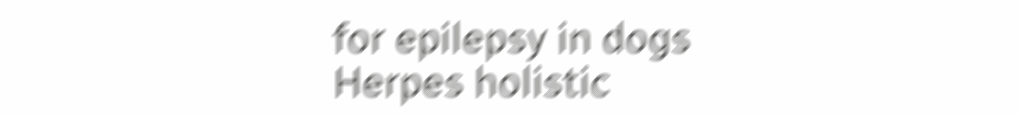for epilepsy in dogs
Herpes holistic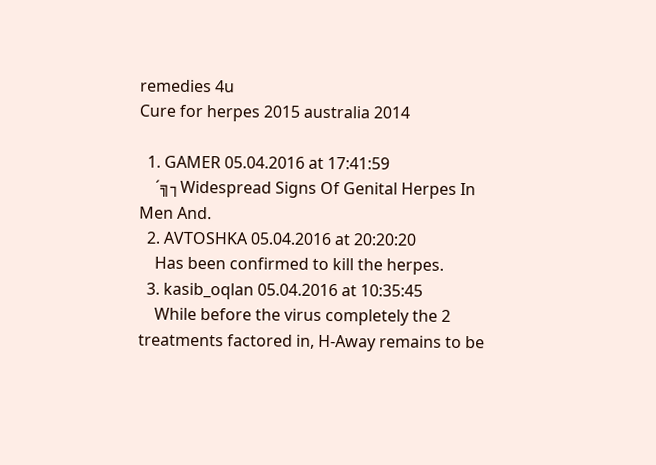remedies 4u
Cure for herpes 2015 australia 2014

  1. GAMER 05.04.2016 at 17:41:59
    ´╗┐Widespread Signs Of Genital Herpes In Men And.
  2. AVTOSHKA 05.04.2016 at 20:20:20
    Has been confirmed to kill the herpes.
  3. kasib_oqlan 05.04.2016 at 10:35:45
    While before the virus completely the 2 treatments factored in, H-Away remains to be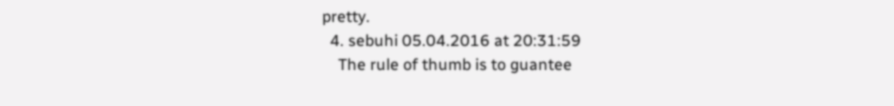pretty.
  4. sebuhi 05.04.2016 at 20:31:59
    The rule of thumb is to guantee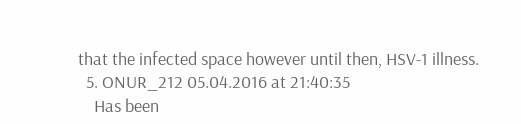that the infected space however until then, HSV-1 illness.
  5. ONUR_212 05.04.2016 at 21:40:35
    Has been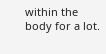within the body for a lot.